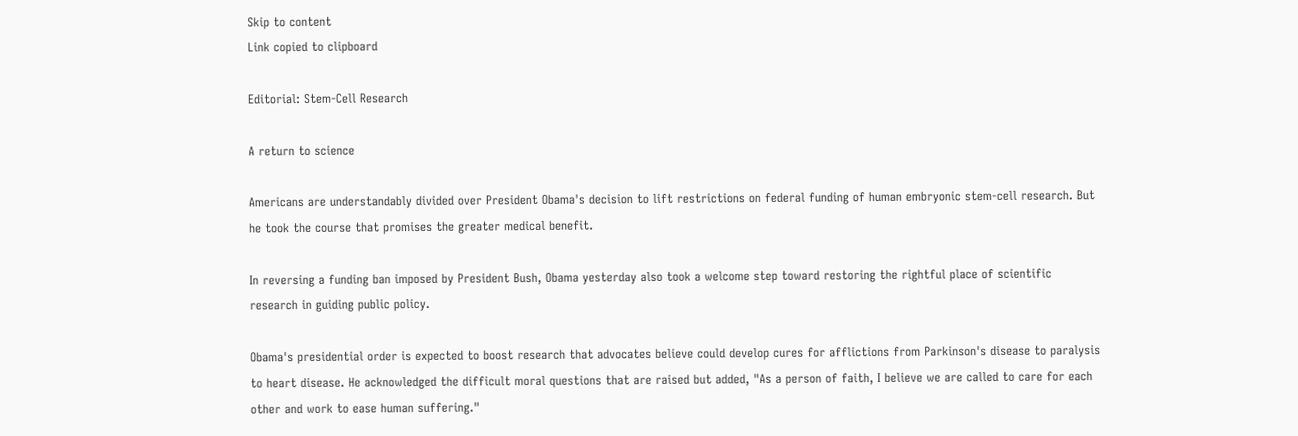Skip to content
Link copied to clipboard

Editorial: Stem-Cell Research

A return to science

Americans are understandably divided over President Obama's decision to lift restrictions on federal funding of human embryonic stem-cell research. But he took the course that promises the greater medical benefit.

In reversing a funding ban imposed by President Bush, Obama yesterday also took a welcome step toward restoring the rightful place of scientific research in guiding public policy.

Obama's presidential order is expected to boost research that advocates believe could develop cures for afflictions from Parkinson's disease to paralysis to heart disease. He acknowledged the difficult moral questions that are raised but added, "As a person of faith, I believe we are called to care for each other and work to ease human suffering."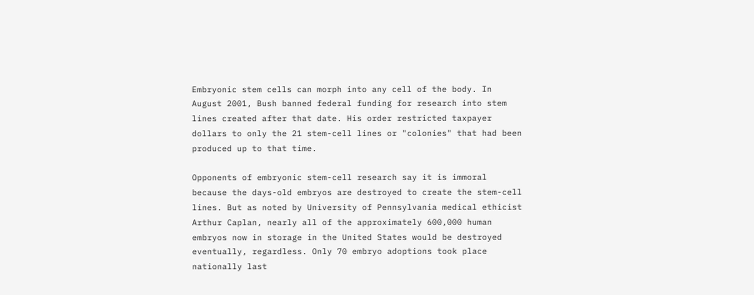Embryonic stem cells can morph into any cell of the body. In August 2001, Bush banned federal funding for research into stem lines created after that date. His order restricted taxpayer dollars to only the 21 stem-cell lines or "colonies" that had been produced up to that time.

Opponents of embryonic stem-cell research say it is immoral because the days-old embryos are destroyed to create the stem-cell lines. But as noted by University of Pennsylvania medical ethicist Arthur Caplan, nearly all of the approximately 600,000 human embryos now in storage in the United States would be destroyed eventually, regardless. Only 70 embryo adoptions took place nationally last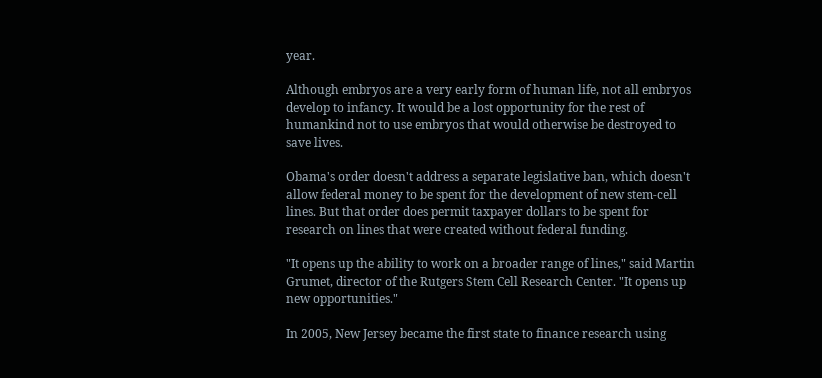year.

Although embryos are a very early form of human life, not all embryos develop to infancy. It would be a lost opportunity for the rest of humankind not to use embryos that would otherwise be destroyed to save lives.

Obama's order doesn't address a separate legislative ban, which doesn't allow federal money to be spent for the development of new stem-cell lines. But that order does permit taxpayer dollars to be spent for research on lines that were created without federal funding.

"It opens up the ability to work on a broader range of lines," said Martin Grumet, director of the Rutgers Stem Cell Research Center. "It opens up new opportunities."

In 2005, New Jersey became the first state to finance research using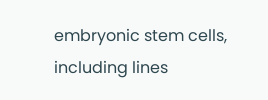embryonic stem cells, including lines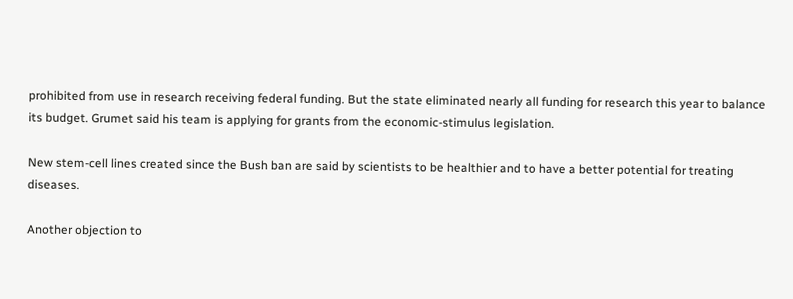prohibited from use in research receiving federal funding. But the state eliminated nearly all funding for research this year to balance its budget. Grumet said his team is applying for grants from the economic-stimulus legislation.

New stem-cell lines created since the Bush ban are said by scientists to be healthier and to have a better potential for treating diseases.

Another objection to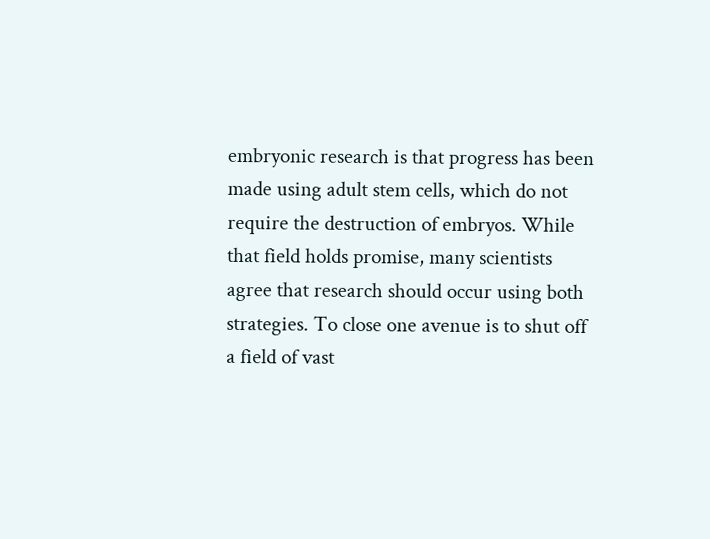embryonic research is that progress has been made using adult stem cells, which do not require the destruction of embryos. While that field holds promise, many scientists agree that research should occur using both strategies. To close one avenue is to shut off a field of vast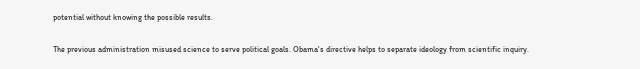potential without knowing the possible results.

The previous administration misused science to serve political goals. Obama's directive helps to separate ideology from scientific inquiry.